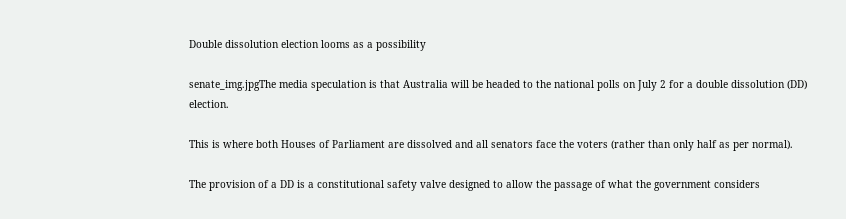Double dissolution election looms as a possibility

senate_img.jpgThe media speculation is that Australia will be headed to the national polls on July 2 for a double dissolution (DD) election.

This is where both Houses of Parliament are dissolved and all senators face the voters (rather than only half as per normal).

The provision of a DD is a constitutional safety valve designed to allow the passage of what the government considers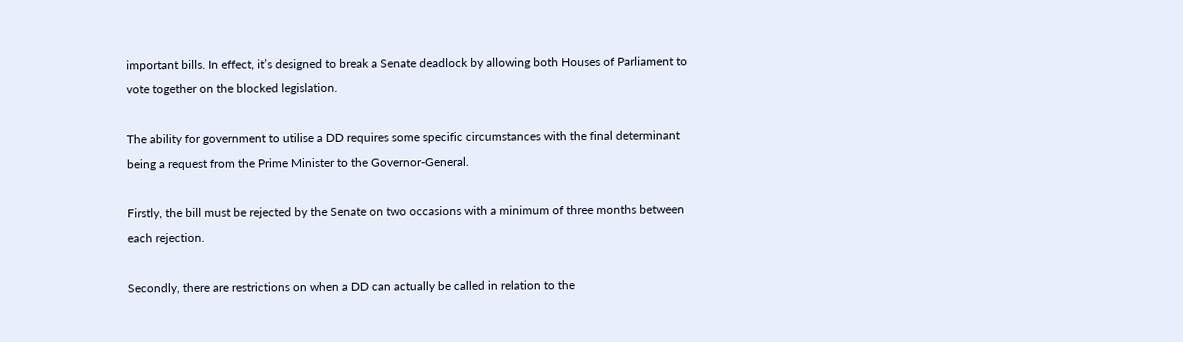important bills. In effect, it’s designed to break a Senate deadlock by allowing both Houses of Parliament to vote together on the blocked legislation.

The ability for government to utilise a DD requires some specific circumstances with the final determinant being a request from the Prime Minister to the Governor-General.

Firstly, the bill must be rejected by the Senate on two occasions with a minimum of three months between each rejection.

Secondly, there are restrictions on when a DD can actually be called in relation to the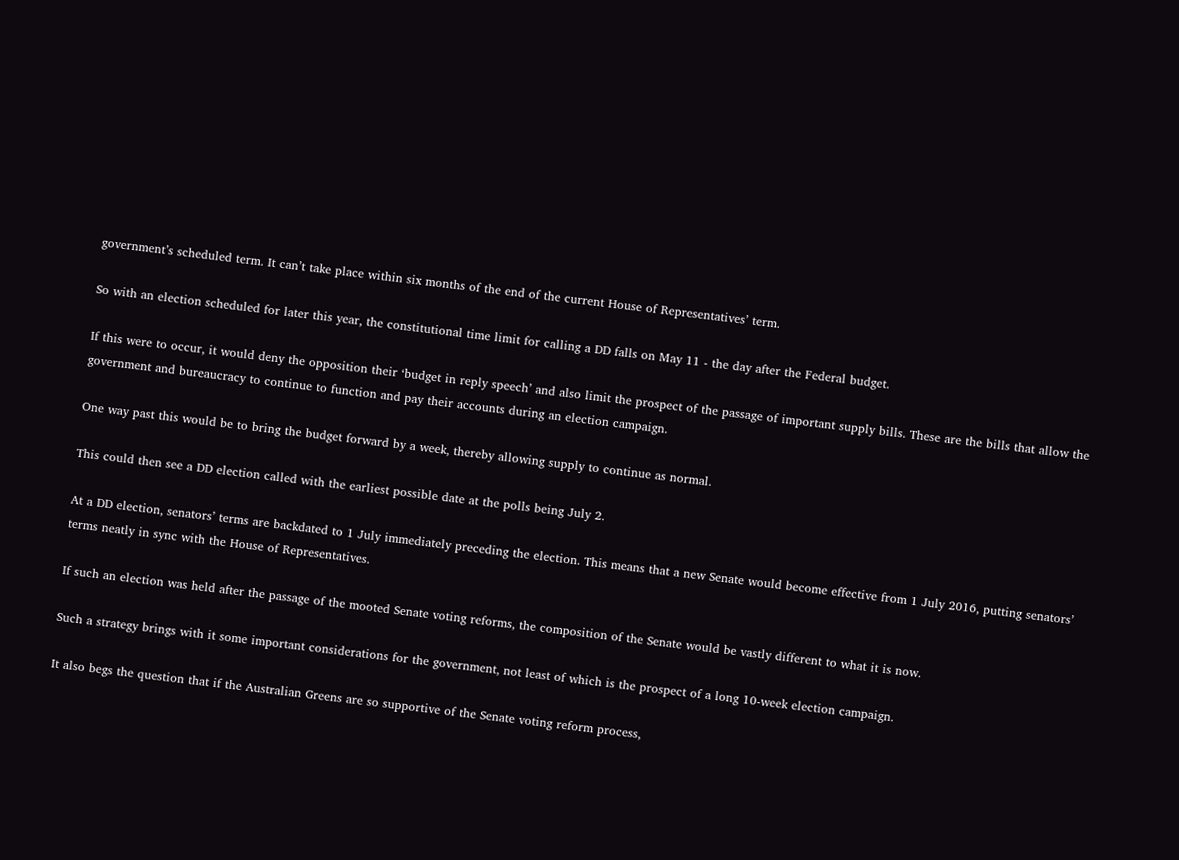government’s scheduled term. It can’t take place within six months of the end of the current House of Representatives’ term.

So with an election scheduled for later this year, the constitutional time limit for calling a DD falls on May 11 - the day after the Federal budget.

If this were to occur, it would deny the opposition their ‘budget in reply speech’ and also limit the prospect of the passage of important supply bills. These are the bills that allow the government and bureaucracy to continue to function and pay their accounts during an election campaign.

One way past this would be to bring the budget forward by a week, thereby allowing supply to continue as normal.

This could then see a DD election called with the earliest possible date at the polls being July 2.

At a DD election, senators’ terms are backdated to 1 July immediately preceding the election. This means that a new Senate would become effective from 1 July 2016, putting senators’ terms neatly in sync with the House of Representatives.

If such an election was held after the passage of the mooted Senate voting reforms, the composition of the Senate would be vastly different to what it is now.

Such a strategy brings with it some important considerations for the government, not least of which is the prospect of a long 10-week election campaign.

It also begs the question that if the Australian Greens are so supportive of the Senate voting reform process,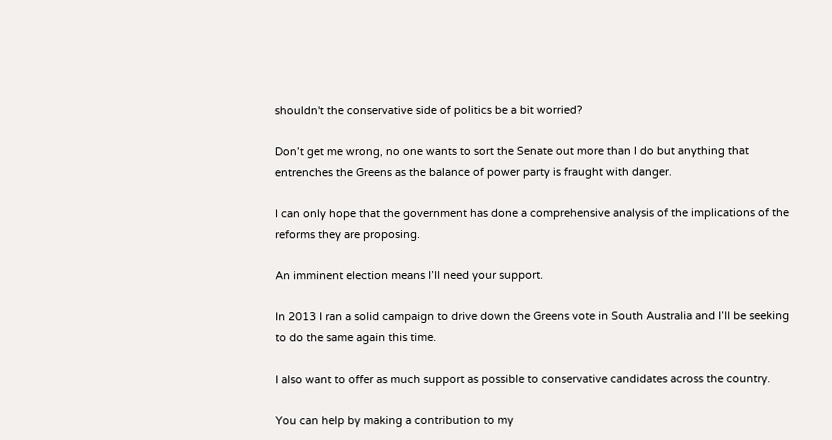shouldn't the conservative side of politics be a bit worried?

Don’t get me wrong, no one wants to sort the Senate out more than I do but anything that entrenches the Greens as the balance of power party is fraught with danger.

I can only hope that the government has done a comprehensive analysis of the implications of the reforms they are proposing.

An imminent election means I’ll need your support.

In 2013 I ran a solid campaign to drive down the Greens vote in South Australia and I’ll be seeking to do the same again this time.

I also want to offer as much support as possible to conservative candidates across the country.

You can help by making a contribution to my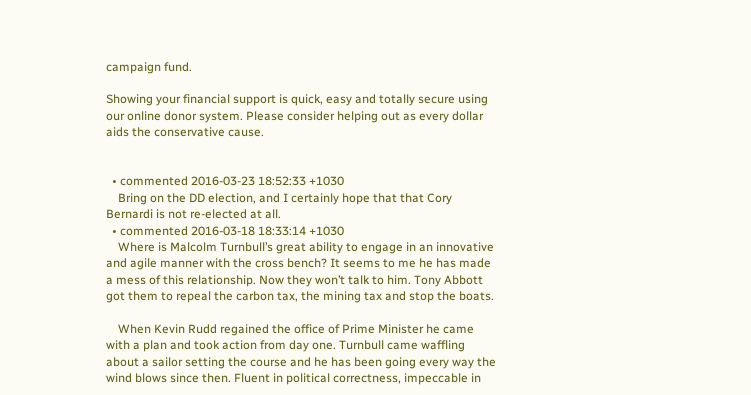campaign fund.

Showing your financial support is quick, easy and totally secure using our online donor system. Please consider helping out as every dollar aids the conservative cause.


  • commented 2016-03-23 18:52:33 +1030
    Bring on the DD election, and I certainly hope that that Cory Bernardi is not re-elected at all.
  • commented 2016-03-18 18:33:14 +1030
    Where is Malcolm Turnbull’s great ability to engage in an innovative and agile manner with the cross bench? It seems to me he has made a mess of this relationship. Now they won’t talk to him. Tony Abbott got them to repeal the carbon tax, the mining tax and stop the boats.

    When Kevin Rudd regained the office of Prime Minister he came with a plan and took action from day one. Turnbull came waffling about a sailor setting the course and he has been going every way the wind blows since then. Fluent in political correctness, impeccable in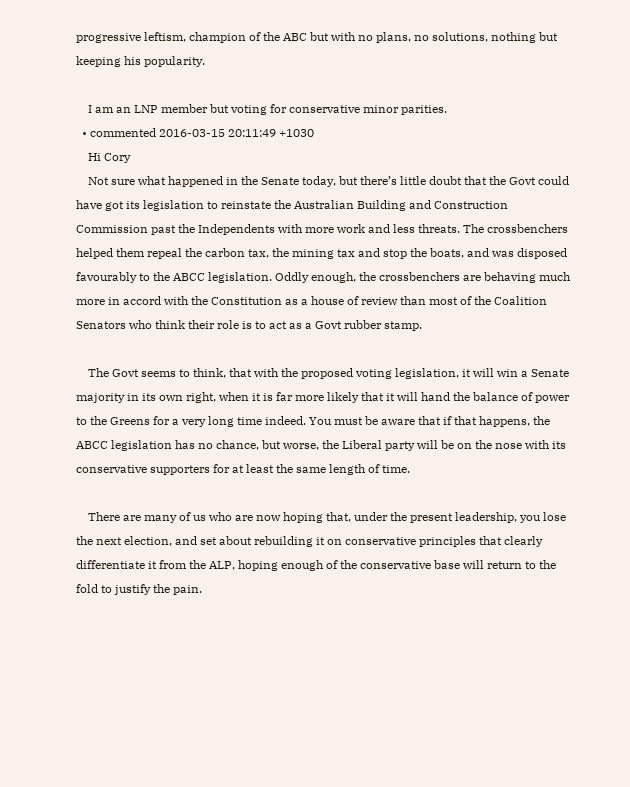progressive leftism, champion of the ABC but with no plans, no solutions, nothing but keeping his popularity.

    I am an LNP member but voting for conservative minor parities.
  • commented 2016-03-15 20:11:49 +1030
    Hi Cory
    Not sure what happened in the Senate today, but there’s little doubt that the Govt could have got its legislation to reinstate the Australian Building and Construction Commission past the Independents with more work and less threats. The crossbenchers helped them repeal the carbon tax, the mining tax and stop the boats, and was disposed favourably to the ABCC legislation. Oddly enough, the crossbenchers are behaving much more in accord with the Constitution as a house of review than most of the Coalition Senators who think their role is to act as a Govt rubber stamp.

    The Govt seems to think, that with the proposed voting legislation, it will win a Senate majority in its own right, when it is far more likely that it will hand the balance of power to the Greens for a very long time indeed. You must be aware that if that happens, the ABCC legislation has no chance, but worse, the Liberal party will be on the nose with its conservative supporters for at least the same length of time.

    There are many of us who are now hoping that, under the present leadership, you lose the next election, and set about rebuilding it on conservative principles that clearly differentiate it from the ALP, hoping enough of the conservative base will return to the fold to justify the pain.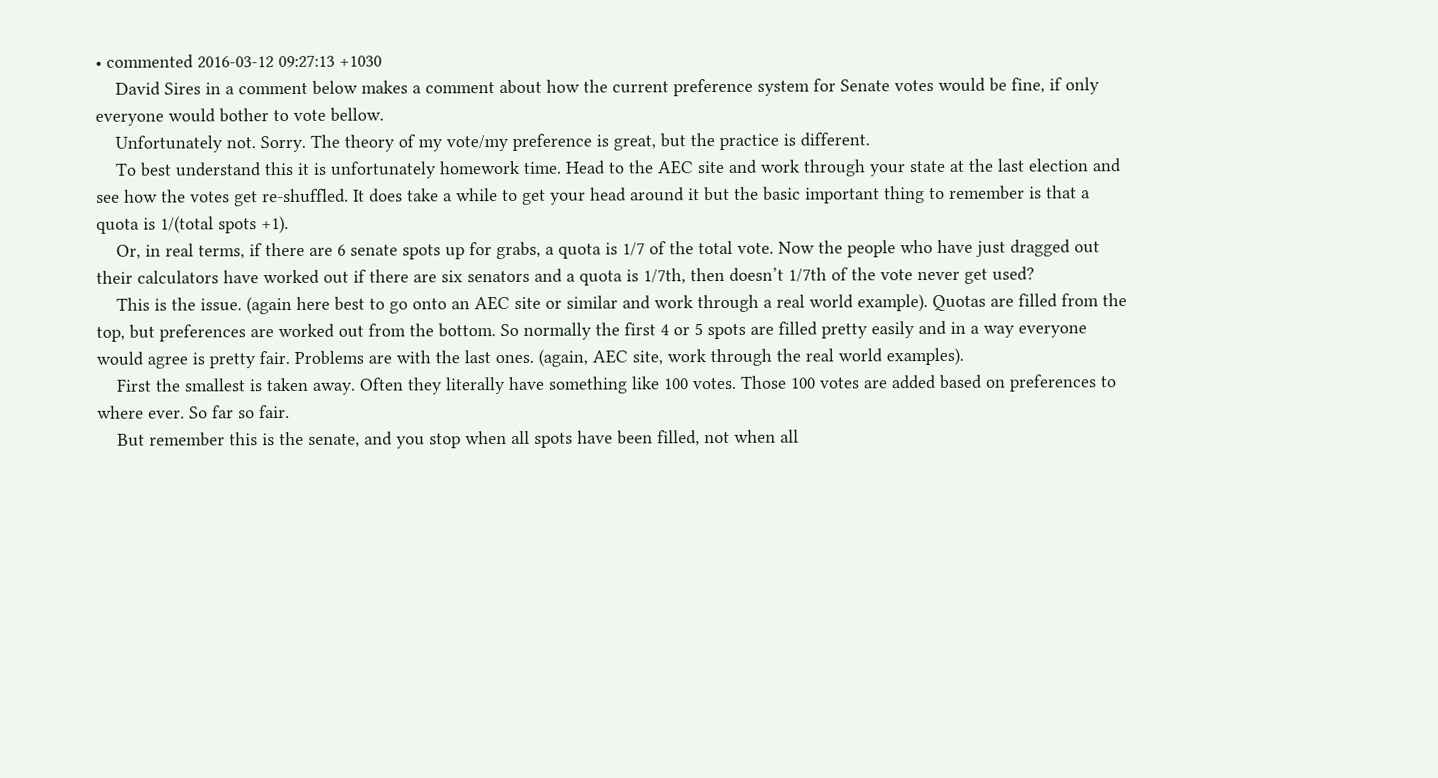• commented 2016-03-12 09:27:13 +1030
    David Sires in a comment below makes a comment about how the current preference system for Senate votes would be fine, if only everyone would bother to vote bellow.
    Unfortunately not. Sorry. The theory of my vote/my preference is great, but the practice is different.
    To best understand this it is unfortunately homework time. Head to the AEC site and work through your state at the last election and see how the votes get re-shuffled. It does take a while to get your head around it but the basic important thing to remember is that a quota is 1/(total spots +1).
    Or, in real terms, if there are 6 senate spots up for grabs, a quota is 1/7 of the total vote. Now the people who have just dragged out their calculators have worked out if there are six senators and a quota is 1/7th, then doesn’t 1/7th of the vote never get used?
    This is the issue. (again here best to go onto an AEC site or similar and work through a real world example). Quotas are filled from the top, but preferences are worked out from the bottom. So normally the first 4 or 5 spots are filled pretty easily and in a way everyone would agree is pretty fair. Problems are with the last ones. (again, AEC site, work through the real world examples).
    First the smallest is taken away. Often they literally have something like 100 votes. Those 100 votes are added based on preferences to where ever. So far so fair.
    But remember this is the senate, and you stop when all spots have been filled, not when all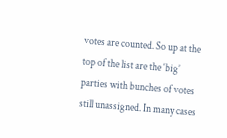votes are counted. So up at the top of the list are the ‘big’ parties with bunches of votes still unassigned. In many cases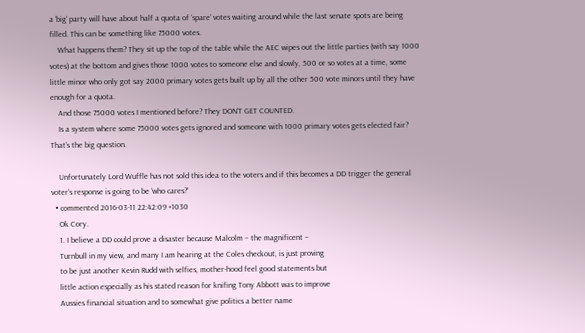a ‘big’ party will have about half a quota of ‘spare’ votes waiting around while the last senate spots are being filled. This can be something like 75000 votes.
    What happens them? They sit up the top of the table while the AEC wipes out the little parties (with say 1000 votes) at the bottom and gives those 1000 votes to someone else and slowly, 500 or so votes at a time, some little minor who only got say 2000 primary votes gets built up by all the other 500 vote minors until they have enough for a quota.
    And those 75000 votes I mentioned before? They DON’T GET COUNTED.
    Is a system where some 75000 votes gets ignored and someone with 1000 primary votes gets elected fair? That’s the big question.

    Unfortunately Lord Wuffle has not sold this idea to the voters and if this becomes a DD trigger the general voter’s response is going to be ‘who cares?’
  • commented 2016-03-11 22:42:09 +1030
    Ok Cory.
    1. I believe a DD could prove a disaster because Malcolm – the magnificent –
    Turnbull in my view, and many I am hearing at the Coles checkout, is just proving
    to be just another Kevin Rudd with selfies, mother-hood feel good statements but
    little action especially as his stated reason for knifing Tony Abbott was to improve
    Aussies financial situation and to somewhat give politics a better name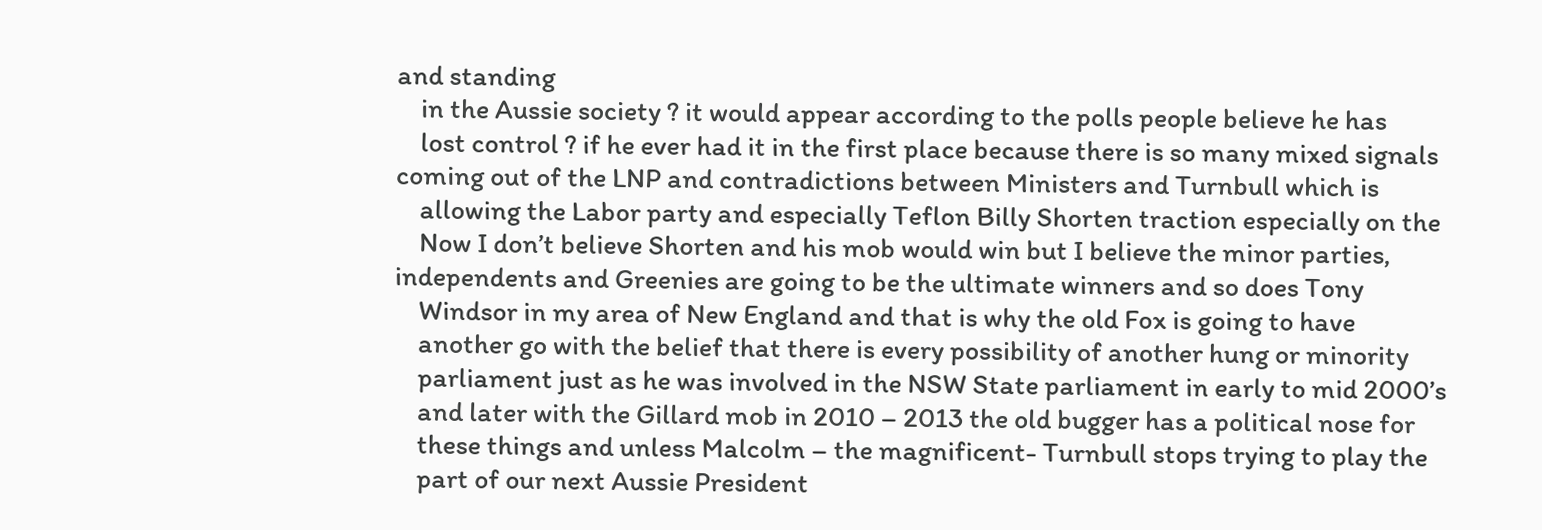and standing
    in the Aussie society ? it would appear according to the polls people believe he has
    lost control ? if he ever had it in the first place because there is so many mixed signals coming out of the LNP and contradictions between Ministers and Turnbull which is
    allowing the Labor party and especially Teflon Billy Shorten traction especially on the
    Now I don’t believe Shorten and his mob would win but I believe the minor parties, independents and Greenies are going to be the ultimate winners and so does Tony
    Windsor in my area of New England and that is why the old Fox is going to have
    another go with the belief that there is every possibility of another hung or minority
    parliament just as he was involved in the NSW State parliament in early to mid 2000’s
    and later with the Gillard mob in 2010 – 2013 the old bugger has a political nose for
    these things and unless Malcolm – the magnificent- Turnbull stops trying to play the
    part of our next Aussie President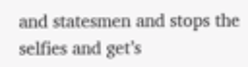and statesmen and stops the selfies and get’s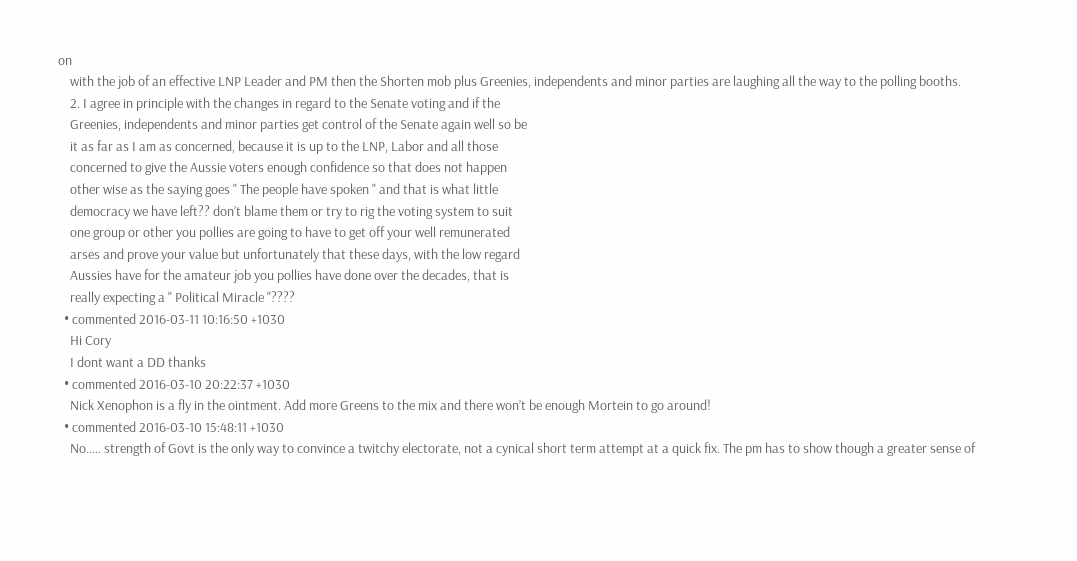on
    with the job of an effective LNP Leader and PM then the Shorten mob plus Greenies, independents and minor parties are laughing all the way to the polling booths.
    2. I agree in principle with the changes in regard to the Senate voting and if the
    Greenies, independents and minor parties get control of the Senate again well so be
    it as far as I am as concerned, because it is up to the LNP, Labor and all those
    concerned to give the Aussie voters enough confidence so that does not happen
    other wise as the saying goes " The people have spoken " and that is what little
    democracy we have left?? don’t blame them or try to rig the voting system to suit
    one group or other you pollies are going to have to get off your well remunerated
    arses and prove your value but unfortunately that these days, with the low regard
    Aussies have for the amateur job you pollies have done over the decades, that is
    really expecting a " Political Miracle "????
  • commented 2016-03-11 10:16:50 +1030
    Hi Cory
    I dont want a DD thanks
  • commented 2016-03-10 20:22:37 +1030
    Nick Xenophon is a fly in the ointment. Add more Greens to the mix and there won’t be enough Mortein to go around!
  • commented 2016-03-10 15:48:11 +1030
    No….. strength of Govt is the only way to convince a twitchy electorate, not a cynical short term attempt at a quick fix. The pm has to show though a greater sense of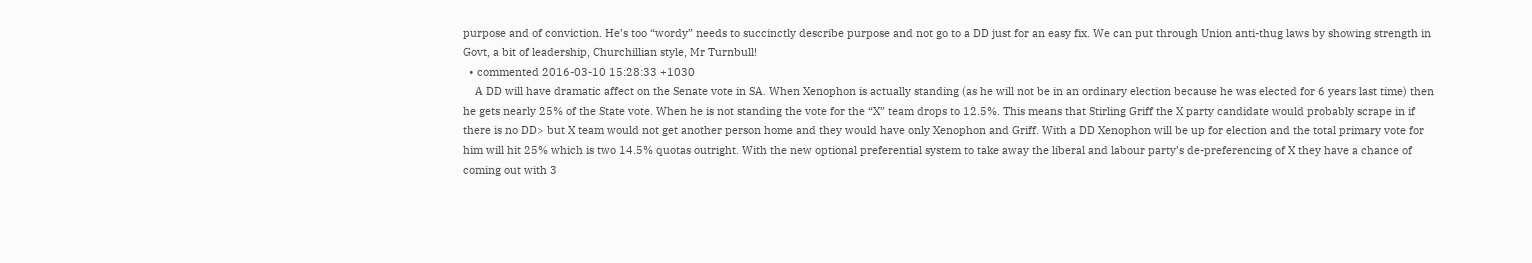purpose and of conviction. He’s too “wordy” needs to succinctly describe purpose and not go to a DD just for an easy fix. We can put through Union anti-thug laws by showing strength in Govt, a bit of leadership, Churchillian style, Mr Turnbull!
  • commented 2016-03-10 15:28:33 +1030
    A DD will have dramatic affect on the Senate vote in SA. When Xenophon is actually standing (as he will not be in an ordinary election because he was elected for 6 years last time) then he gets nearly 25% of the State vote. When he is not standing the vote for the “X” team drops to 12.5%. This means that Stirling Griff the X party candidate would probably scrape in if there is no DD> but X team would not get another person home and they would have only Xenophon and Griff. With a DD Xenophon will be up for election and the total primary vote for him will hit 25% which is two 14.5% quotas outright. With the new optional preferential system to take away the liberal and labour party’s de-preferencing of X they have a chance of coming out with 3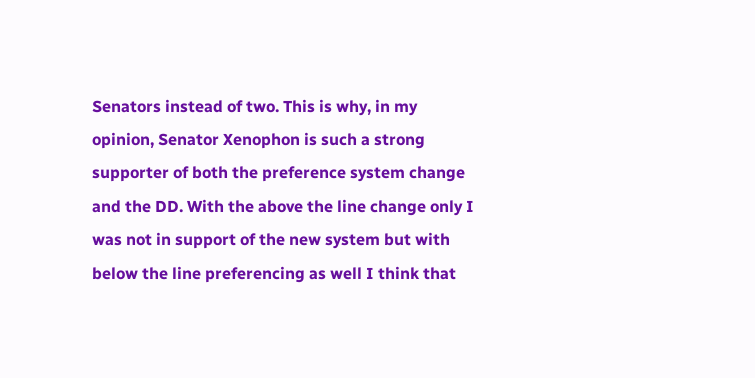Senators instead of two. This is why, in my opinion, Senator Xenophon is such a strong supporter of both the preference system change and the DD. With the above the line change only I was not in support of the new system but with below the line preferencing as well I think that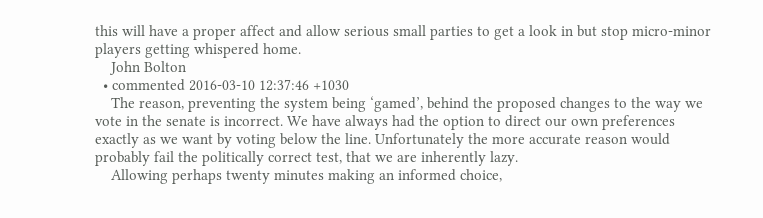this will have a proper affect and allow serious small parties to get a look in but stop micro-minor players getting whispered home.
    John Bolton
  • commented 2016-03-10 12:37:46 +1030
    The reason, preventing the system being ‘gamed’, behind the proposed changes to the way we vote in the senate is incorrect. We have always had the option to direct our own preferences exactly as we want by voting below the line. Unfortunately the more accurate reason would probably fail the politically correct test, that we are inherently lazy.
    Allowing perhaps twenty minutes making an informed choice,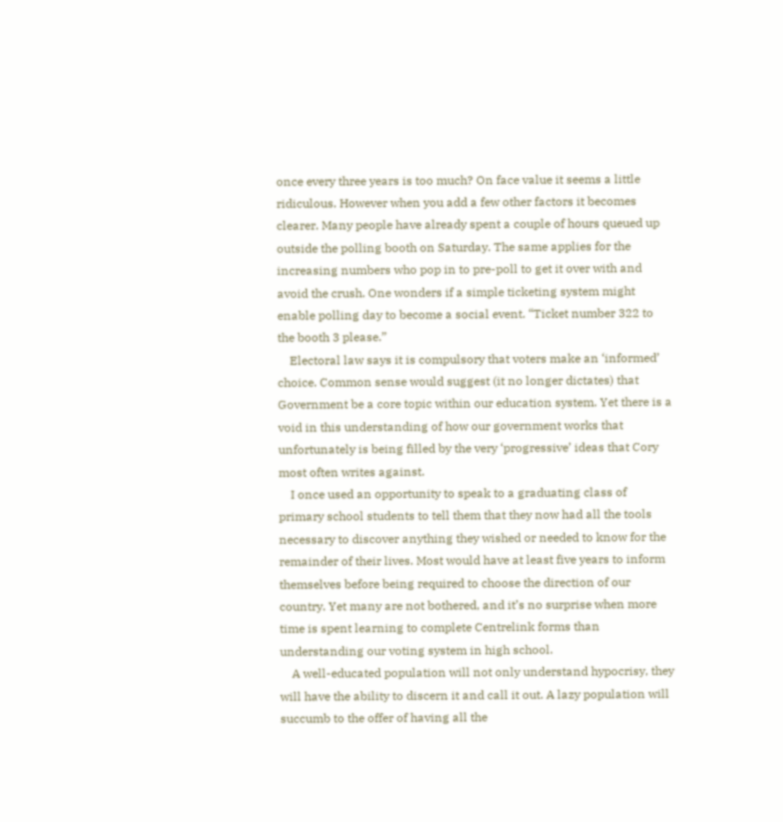once every three years is too much? On face value it seems a little ridiculous. However when you add a few other factors it becomes clearer. Many people have already spent a couple of hours queued up outside the polling booth on Saturday. The same applies for the increasing numbers who pop in to pre-poll to get it over with and avoid the crush. One wonders if a simple ticketing system might enable polling day to become a social event. “Ticket number 322 to the booth 3 please.”
    Electoral law says it is compulsory that voters make an ‘informed’ choice. Common sense would suggest (it no longer dictates) that Government be a core topic within our education system. Yet there is a void in this understanding of how our government works that unfortunately is being filled by the very ‘progressive’ ideas that Cory most often writes against.
    I once used an opportunity to speak to a graduating class of primary school students to tell them that they now had all the tools necessary to discover anything they wished or needed to know for the remainder of their lives. Most would have at least five years to inform themselves before being required to choose the direction of our country. Yet many are not bothered, and it’s no surprise when more time is spent learning to complete Centrelink forms than understanding our voting system in high school.
    A well-educated population will not only understand hypocrisy, they will have the ability to discern it and call it out. A lazy population will succumb to the offer of having all the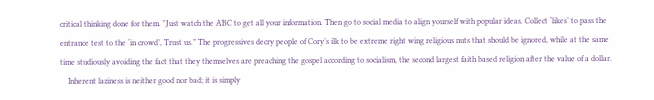critical thinking done for them. "Just watch the ABC to get all your information. Then go to social media to align yourself with popular ideas. Collect ‘likes’ to pass the entrance test to the ‘in crowd’, Trust us.” The progressives decry people of Cory’s ilk to be extreme right wing religious nuts that should be ignored, while at the same time studiously avoiding the fact that they themselves are preaching the gospel according to socialism, the second largest faith based religion after the value of a dollar.
    Inherent laziness is neither good nor bad; it is simply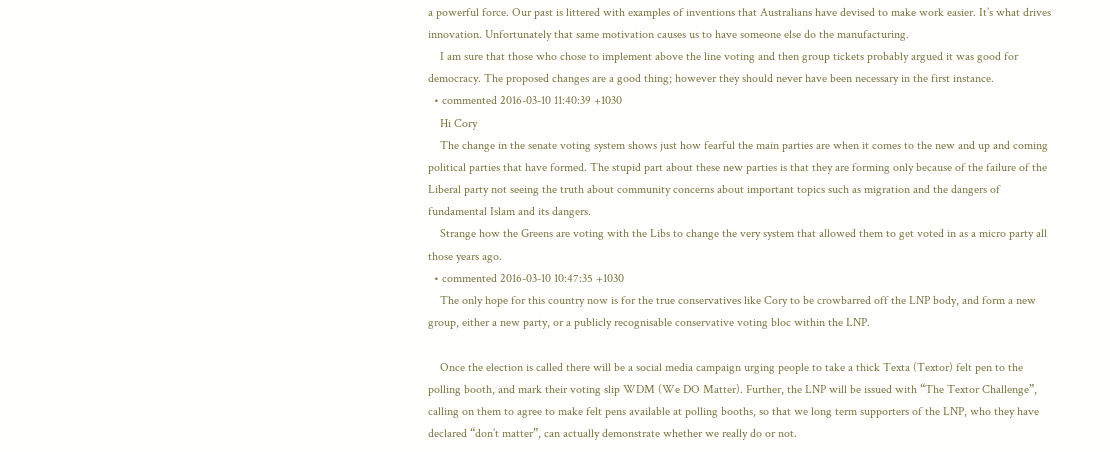a powerful force. Our past is littered with examples of inventions that Australians have devised to make work easier. It’s what drives innovation. Unfortunately that same motivation causes us to have someone else do the manufacturing.
    I am sure that those who chose to implement above the line voting and then group tickets probably argued it was good for democracy. The proposed changes are a good thing; however they should never have been necessary in the first instance.
  • commented 2016-03-10 11:40:39 +1030
    Hi Cory
    The change in the senate voting system shows just how fearful the main parties are when it comes to the new and up and coming political parties that have formed. The stupid part about these new parties is that they are forming only because of the failure of the Liberal party not seeing the truth about community concerns about important topics such as migration and the dangers of fundamental Islam and its dangers.
    Strange how the Greens are voting with the Libs to change the very system that allowed them to get voted in as a micro party all those years ago.
  • commented 2016-03-10 10:47:35 +1030
    The only hope for this country now is for the true conservatives like Cory to be crowbarred off the LNP body, and form a new group, either a new party, or a publicly recognisable conservative voting bloc within the LNP.

    Once the election is called there will be a social media campaign urging people to take a thick Texta (Textor) felt pen to the polling booth, and mark their voting slip WDM (We DO Matter). Further, the LNP will be issued with “The Textor Challenge”, calling on them to agree to make felt pens available at polling booths, so that we long term supporters of the LNP, who they have declared “don’t matter”, can actually demonstrate whether we really do or not.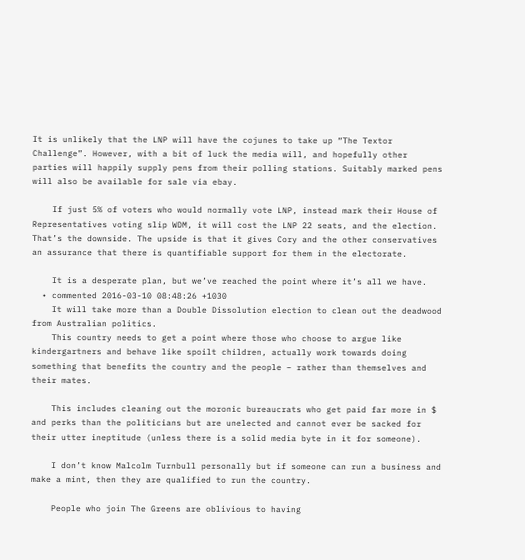It is unlikely that the LNP will have the cojunes to take up “The Textor Challenge”. However, with a bit of luck the media will, and hopefully other parties will happily supply pens from their polling stations. Suitably marked pens will also be available for sale via ebay.

    If just 5% of voters who would normally vote LNP, instead mark their House of Representatives voting slip WDM, it will cost the LNP 22 seats, and the election. That’s the downside. The upside is that it gives Cory and the other conservatives an assurance that there is quantifiable support for them in the electorate.

    It is a desperate plan, but we’ve reached the point where it’s all we have.
  • commented 2016-03-10 08:48:26 +1030
    It will take more than a Double Dissolution election to clean out the deadwood from Australian politics.
    This country needs to get a point where those who choose to argue like kindergartners and behave like spoilt children, actually work towards doing something that benefits the country and the people – rather than themselves and their mates.

    This includes cleaning out the moronic bureaucrats who get paid far more in $ and perks than the politicians but are unelected and cannot ever be sacked for their utter ineptitude (unless there is a solid media byte in it for someone).

    I don’t know Malcolm Turnbull personally but if someone can run a business and make a mint, then they are qualified to run the country.

    People who join The Greens are oblivious to having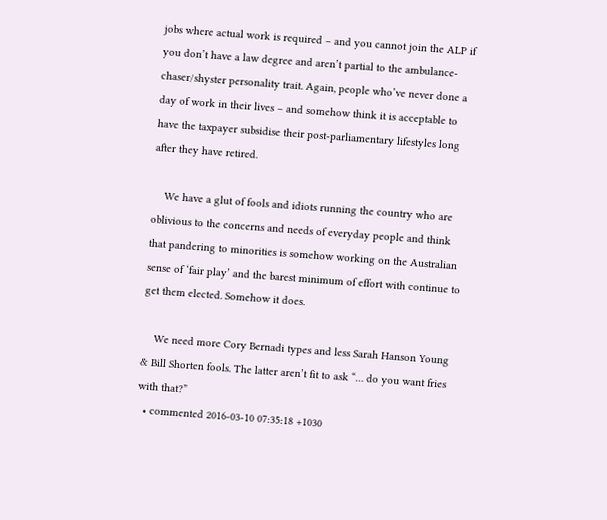jobs where actual work is required – and you cannot join the ALP if you don’t have a law degree and aren’t partial to the ambulance-chaser/shyster personality trait. Again, people who’ve never done a day of work in their lives – and somehow think it is acceptable to have the taxpayer subsidise their post-parliamentary lifestyles long after they have retired.

    We have a glut of fools and idiots running the country who are oblivious to the concerns and needs of everyday people and think that pandering to minorities is somehow working on the Australian sense of ‘fair play’ and the barest minimum of effort with continue to get them elected. Somehow it does.

    We need more Cory Bernadi types and less Sarah Hanson Young & Bill Shorten fools. The latter aren’t fit to ask “… do you want fries with that?”
  • commented 2016-03-10 07:35:18 +1030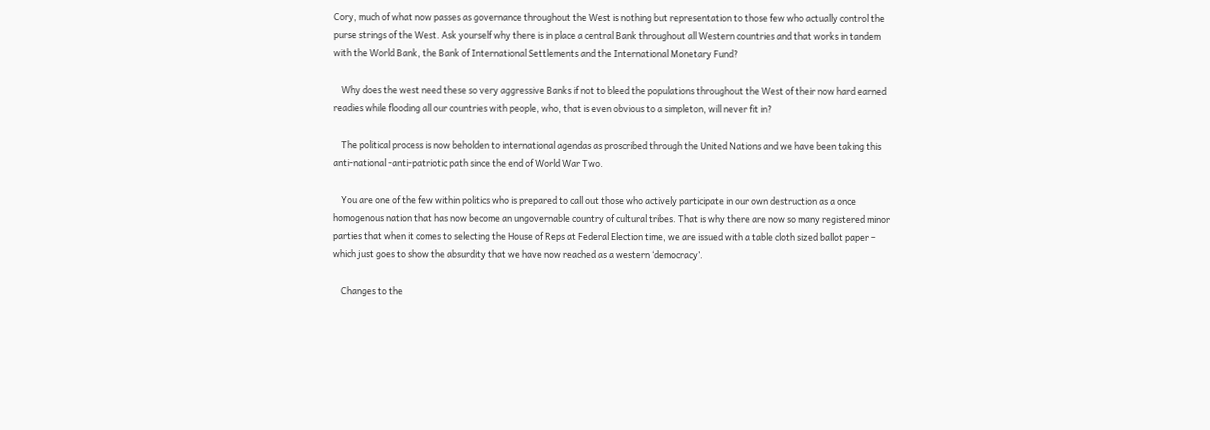Cory, much of what now passes as governance throughout the West is nothing but representation to those few who actually control the purse strings of the West. Ask yourself why there is in place a central Bank throughout all Western countries and that works in tandem with the World Bank, the Bank of International Settlements and the International Monetary Fund?

    Why does the west need these so very aggressive Banks if not to bleed the populations throughout the West of their now hard earned readies while flooding all our countries with people, who, that is even obvious to a simpleton, will never fit in?

    The political process is now beholden to international agendas as proscribed through the United Nations and we have been taking this anti-national -anti-patriotic path since the end of World War Two.

    You are one of the few within politics who is prepared to call out those who actively participate in our own destruction as a once homogenous nation that has now become an ungovernable country of cultural tribes. That is why there are now so many registered minor parties that when it comes to selecting the House of Reps at Federal Election time, we are issued with a table cloth sized ballot paper – which just goes to show the absurdity that we have now reached as a western ‘democracy’.

    Changes to the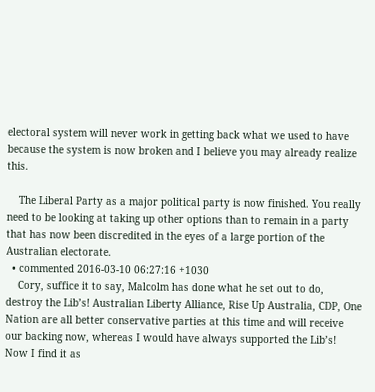electoral system will never work in getting back what we used to have because the system is now broken and I believe you may already realize this.

    The Liberal Party as a major political party is now finished. You really need to be looking at taking up other options than to remain in a party that has now been discredited in the eyes of a large portion of the Australian electorate.
  • commented 2016-03-10 06:27:16 +1030
    Cory, suffice it to say, Malcolm has done what he set out to do, destroy the Lib’s! Australian Liberty Alliance, Rise Up Australia, CDP, One Nation are all better conservative parties at this time and will receive our backing now, whereas I would have always supported the Lib’s! Now I find it as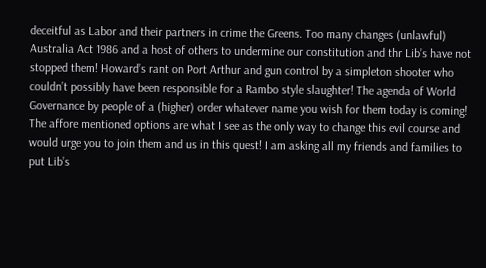deceitful as Labor and their partners in crime the Greens. Too many changes (unlawful) Australia Act 1986 and a host of others to undermine our constitution and thr Lib’s have not stopped them! Howard’s rant on Port Arthur and gun control by a simpleton shooter who couldn’t possibly have been responsible for a Rambo style slaughter! The agenda of World Governance by people of a (higher) order whatever name you wish for them today is coming! The affore mentioned options are what I see as the only way to change this evil course and would urge you to join them and us in this quest! I am asking all my friends and families to put Lib’s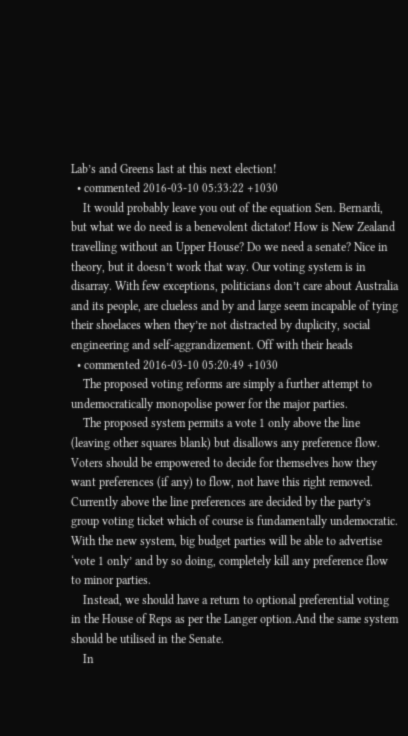Lab’s and Greens last at this next election!
  • commented 2016-03-10 05:33:22 +1030
    It would probably leave you out of the equation Sen. Bernardi, but what we do need is a benevolent dictator! How is New Zealand travelling without an Upper House? Do we need a senate? Nice in theory, but it doesn’t work that way. Our voting system is in disarray. With few exceptions, politicians don’t care about Australia and its people, are clueless and by and large seem incapable of tying their shoelaces when they’re not distracted by duplicity, social engineering and self-aggrandizement. Off with their heads
  • commented 2016-03-10 05:20:49 +1030
    The proposed voting reforms are simply a further attempt to undemocratically monopolise power for the major parties.
    The proposed system permits a vote 1 only above the line (leaving other squares blank) but disallows any preference flow. Voters should be empowered to decide for themselves how they want preferences (if any) to flow, not have this right removed. Currently above the line preferences are decided by the party’s group voting ticket which of course is fundamentally undemocratic. With the new system, big budget parties will be able to advertise ‘vote 1 only’ and by so doing, completely kill any preference flow to minor parties.
    Instead, we should have a return to optional preferential voting in the House of Reps as per the Langer option.And the same system should be utilised in the Senate.
    In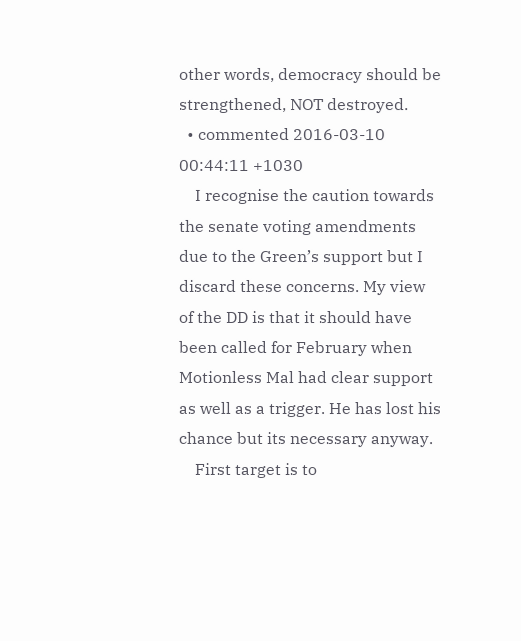other words, democracy should be strengthened, NOT destroyed.
  • commented 2016-03-10 00:44:11 +1030
    I recognise the caution towards the senate voting amendments due to the Green’s support but I discard these concerns. My view of the DD is that it should have been called for February when Motionless Mal had clear support as well as a trigger. He has lost his chance but its necessary anyway.
    First target is to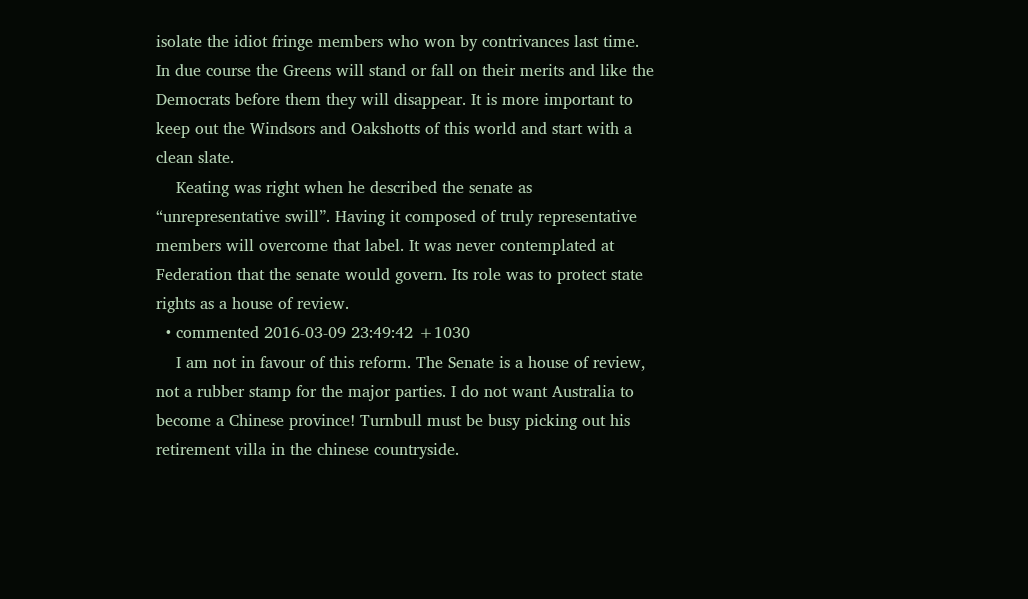isolate the idiot fringe members who won by contrivances last time. In due course the Greens will stand or fall on their merits and like the Democrats before them they will disappear. It is more important to keep out the Windsors and Oakshotts of this world and start with a clean slate.
    Keating was right when he described the senate as “unrepresentative swill”. Having it composed of truly representative members will overcome that label. It was never contemplated at Federation that the senate would govern. Its role was to protect state rights as a house of review.
  • commented 2016-03-09 23:49:42 +1030
    I am not in favour of this reform. The Senate is a house of review, not a rubber stamp for the major parties. I do not want Australia to become a Chinese province! Turnbull must be busy picking out his retirement villa in the chinese countryside.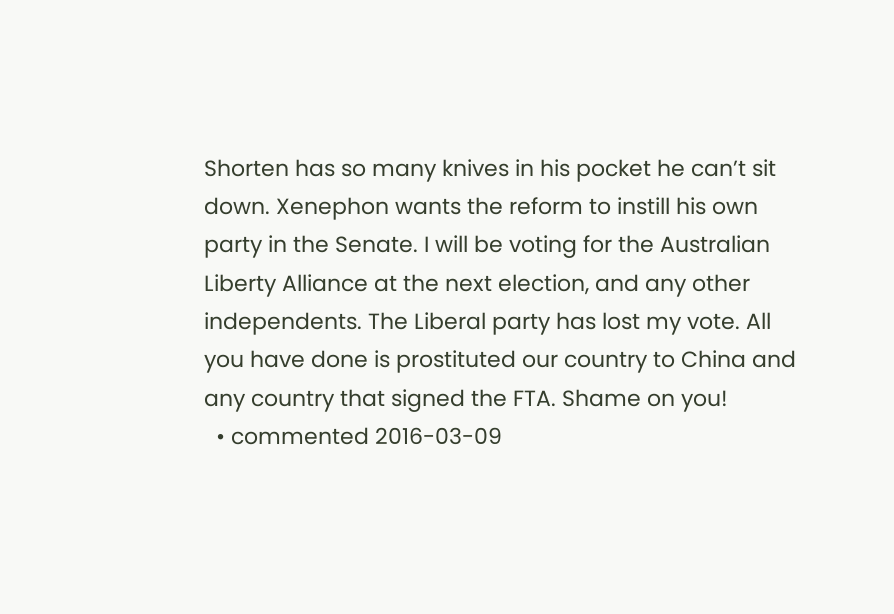Shorten has so many knives in his pocket he can’t sit down. Xenephon wants the reform to instill his own party in the Senate. I will be voting for the Australian Liberty Alliance at the next election, and any other independents. The Liberal party has lost my vote. All you have done is prostituted our country to China and any country that signed the FTA. Shame on you!
  • commented 2016-03-09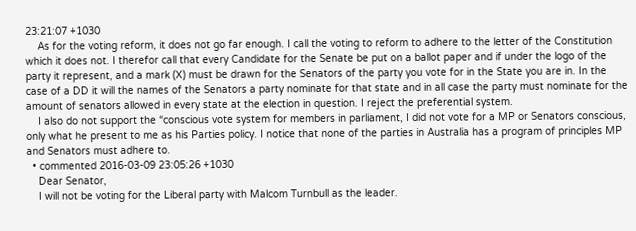23:21:07 +1030
    As for the voting reform, it does not go far enough. I call the voting to reform to adhere to the letter of the Constitution which it does not. I therefor call that every Candidate for the Senate be put on a ballot paper and if under the logo of the party it represent, and a mark (X) must be drawn for the Senators of the party you vote for in the State you are in. In the case of a DD it will the names of the Senators a party nominate for that state and in all case the party must nominate for the amount of senators allowed in every state at the election in question. I reject the preferential system.
    I also do not support the “conscious vote system for members in parliament, I did not vote for a MP or Senators conscious, only what he present to me as his Parties policy. I notice that none of the parties in Australia has a program of principles MP and Senators must adhere to.
  • commented 2016-03-09 23:05:26 +1030
    Dear Senator,
    I will not be voting for the Liberal party with Malcom Turnbull as the leader.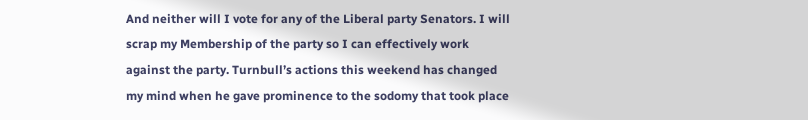And neither will I vote for any of the Liberal party Senators. I will scrap my Membership of the party so I can effectively work against the party. Turnbull’s actions this weekend has changed my mind when he gave prominence to the sodomy that took place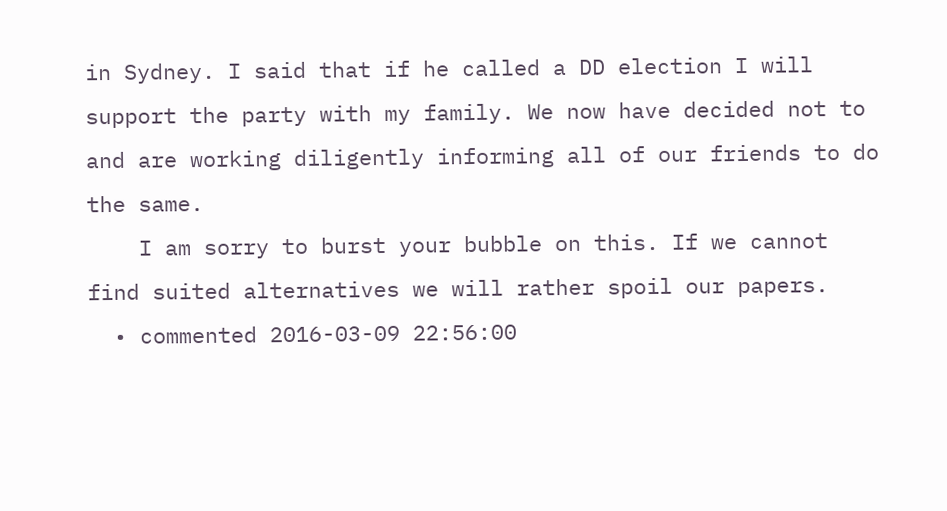in Sydney. I said that if he called a DD election I will support the party with my family. We now have decided not to and are working diligently informing all of our friends to do the same.
    I am sorry to burst your bubble on this. If we cannot find suited alternatives we will rather spoil our papers.
  • commented 2016-03-09 22:56:00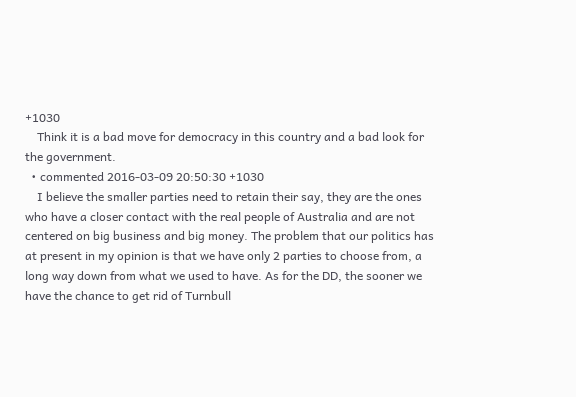+1030
    Think it is a bad move for democracy in this country and a bad look for the government.
  • commented 2016-03-09 20:50:30 +1030
    I believe the smaller parties need to retain their say, they are the ones who have a closer contact with the real people of Australia and are not centered on big business and big money. The problem that our politics has at present in my opinion is that we have only 2 parties to choose from, a long way down from what we used to have. As for the DD, the sooner we have the chance to get rid of Turnbull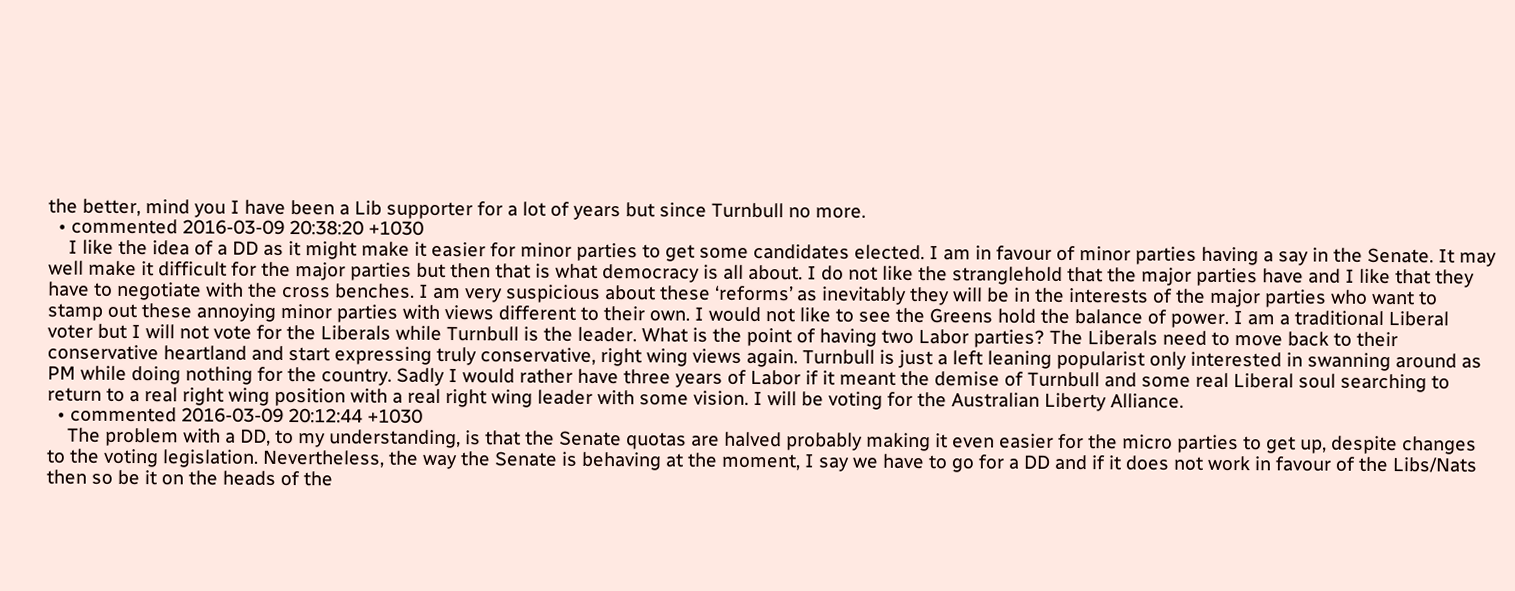the better, mind you I have been a Lib supporter for a lot of years but since Turnbull no more.
  • commented 2016-03-09 20:38:20 +1030
    I like the idea of a DD as it might make it easier for minor parties to get some candidates elected. I am in favour of minor parties having a say in the Senate. It may well make it difficult for the major parties but then that is what democracy is all about. I do not like the stranglehold that the major parties have and I like that they have to negotiate with the cross benches. I am very suspicious about these ‘reforms’ as inevitably they will be in the interests of the major parties who want to stamp out these annoying minor parties with views different to their own. I would not like to see the Greens hold the balance of power. I am a traditional Liberal voter but I will not vote for the Liberals while Turnbull is the leader. What is the point of having two Labor parties? The Liberals need to move back to their conservative heartland and start expressing truly conservative, right wing views again. Turnbull is just a left leaning popularist only interested in swanning around as PM while doing nothing for the country. Sadly I would rather have three years of Labor if it meant the demise of Turnbull and some real Liberal soul searching to return to a real right wing position with a real right wing leader with some vision. I will be voting for the Australian Liberty Alliance.
  • commented 2016-03-09 20:12:44 +1030
    The problem with a DD, to my understanding, is that the Senate quotas are halved probably making it even easier for the micro parties to get up, despite changes to the voting legislation. Nevertheless, the way the Senate is behaving at the moment, I say we have to go for a DD and if it does not work in favour of the Libs/Nats then so be it on the heads of the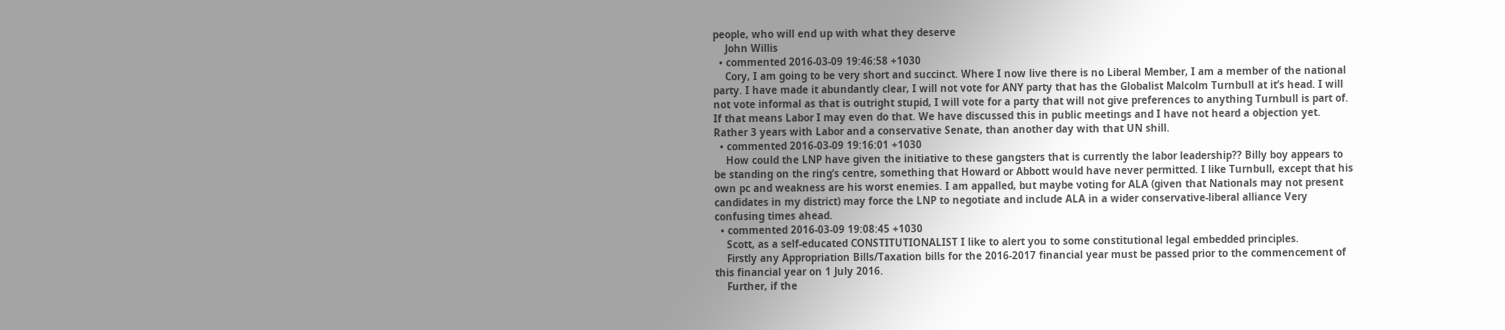people, who will end up with what they deserve
    John Willis
  • commented 2016-03-09 19:46:58 +1030
    Cory, I am going to be very short and succinct. Where I now live there is no Liberal Member, I am a member of the national party. I have made it abundantly clear, I will not vote for ANY party that has the Globalist Malcolm Turnbull at it’s head. I will not vote informal as that is outright stupid, I will vote for a party that will not give preferences to anything Turnbull is part of. If that means Labor I may even do that. We have discussed this in public meetings and I have not heard a objection yet. Rather 3 years with Labor and a conservative Senate, than another day with that UN shill.
  • commented 2016-03-09 19:16:01 +1030
    How could the LNP have given the initiative to these gangsters that is currently the labor leadership?? Billy boy appears to be standing on the ring’s centre, something that Howard or Abbott would have never permitted. I like Turnbull, except that his own pc and weakness are his worst enemies. I am appalled, but maybe voting for ALA (given that Nationals may not present candidates in my district) may force the LNP to negotiate and include ALA in a wider conservative-liberal alliance Very confusing times ahead.
  • commented 2016-03-09 19:08:45 +1030
    Scott, as a self-educated CONSTITUTIONALIST I like to alert you to some constitutional legal embedded principles.
    Firstly any Appropriation Bills/Taxation bills for the 2016-2017 financial year must be passed prior to the commencement of this financial year on 1 July 2016.
    Further, if the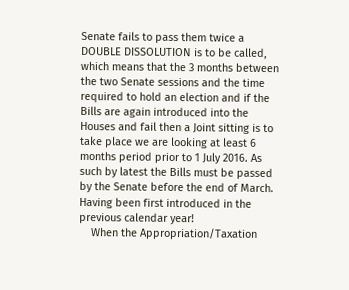Senate fails to pass them twice a DOUBLE DISSOLUTION is to be called, which means that the 3 months between the two Senate sessions and the time required to hold an election and if the Bills are again introduced into the Houses and fail then a Joint sitting is to take place we are looking at least 6 months period prior to 1 July 2016. As such by latest the Bills must be passed by the Senate before the end of March. Having been first introduced in the previous calendar year!
    When the Appropriation/Taxation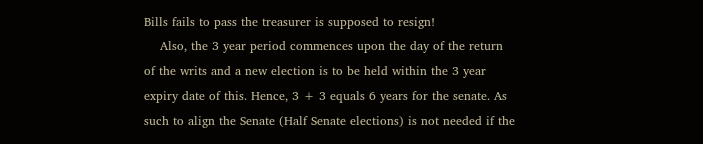Bills fails to pass the treasurer is supposed to resign!
    Also, the 3 year period commences upon the day of the return of the writs and a new election is to be held within the 3 year expiry date of this. Hence, 3 + 3 equals 6 years for the senate. As such to align the Senate (Half Senate elections) is not needed if the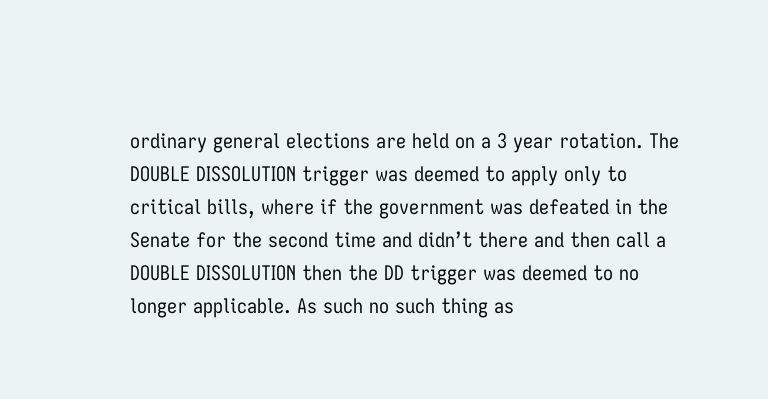ordinary general elections are held on a 3 year rotation. The DOUBLE DISSOLUTION trigger was deemed to apply only to critical bills, where if the government was defeated in the Senate for the second time and didn’t there and then call a DOUBLE DISSOLUTION then the DD trigger was deemed to no longer applicable. As such no such thing as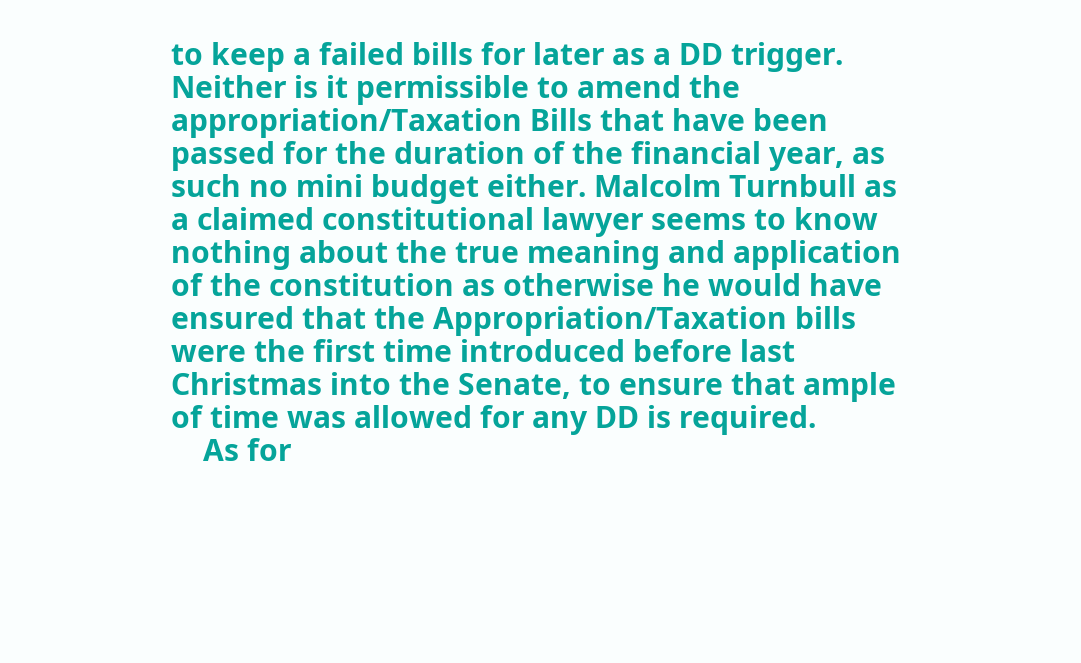to keep a failed bills for later as a DD trigger. Neither is it permissible to amend the appropriation/Taxation Bills that have been passed for the duration of the financial year, as such no mini budget either. Malcolm Turnbull as a claimed constitutional lawyer seems to know nothing about the true meaning and application of the constitution as otherwise he would have ensured that the Appropriation/Taxation bills were the first time introduced before last Christmas into the Senate, to ensure that ample of time was allowed for any DD is required.
    As for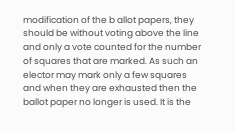modification of the b allot papers, they should be without voting above the line and only a vote counted for the number of squares that are marked. As such an elector may mark only a few squares and when they are exhausted then the ballot paper no longer is used. It is the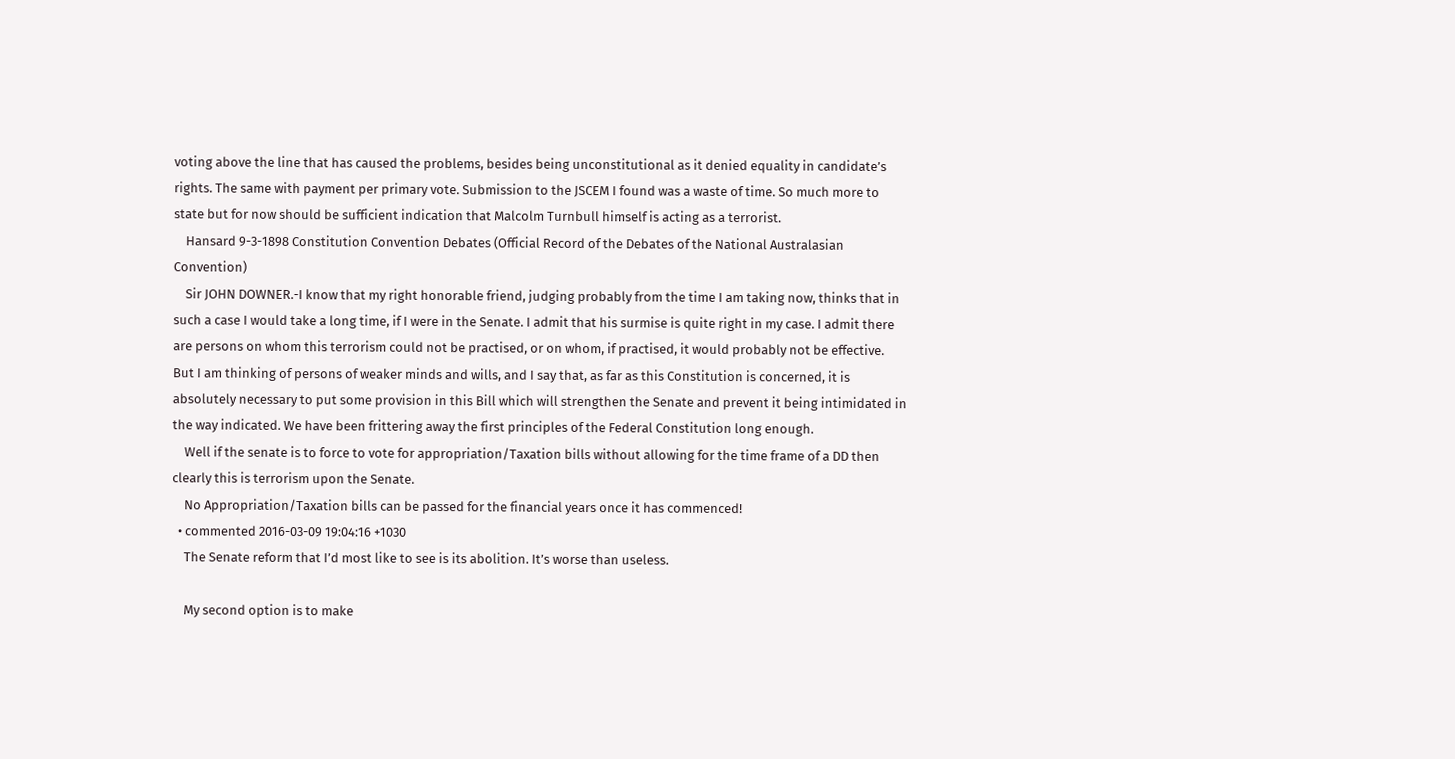voting above the line that has caused the problems, besides being unconstitutional as it denied equality in candidate’s rights. The same with payment per primary vote. Submission to the JSCEM I found was a waste of time. So much more to state but for now should be sufficient indication that Malcolm Turnbull himself is acting as a terrorist.
    Hansard 9-3-1898 Constitution Convention Debates (Official Record of the Debates of the National Australasian Convention)
    Sir JOHN DOWNER.-I know that my right honorable friend, judging probably from the time I am taking now, thinks that in such a case I would take a long time, if I were in the Senate. I admit that his surmise is quite right in my case. I admit there are persons on whom this terrorism could not be practised, or on whom, if practised, it would probably not be effective. But I am thinking of persons of weaker minds and wills, and I say that, as far as this Constitution is concerned, it is absolutely necessary to put some provision in this Bill which will strengthen the Senate and prevent it being intimidated in the way indicated. We have been frittering away the first principles of the Federal Constitution long enough.
    Well if the senate is to force to vote for appropriation/Taxation bills without allowing for the time frame of a DD then clearly this is terrorism upon the Senate.
    No Appropriation/Taxation bills can be passed for the financial years once it has commenced!
  • commented 2016-03-09 19:04:16 +1030
    The Senate reform that I’d most like to see is its abolition. It’s worse than useless.

    My second option is to make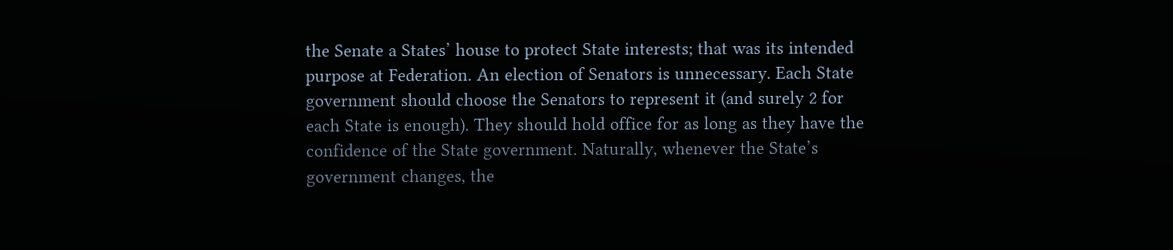the Senate a States’ house to protect State interests; that was its intended purpose at Federation. An election of Senators is unnecessary. Each State government should choose the Senators to represent it (and surely 2 for each State is enough). They should hold office for as long as they have the confidence of the State government. Naturally, whenever the State’s government changes, the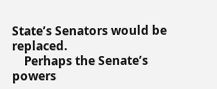State’s Senators would be replaced.
    Perhaps the Senate’s powers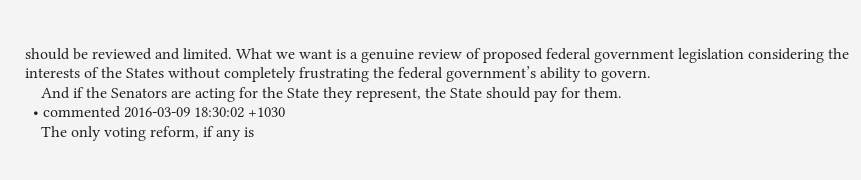should be reviewed and limited. What we want is a genuine review of proposed federal government legislation considering the interests of the States without completely frustrating the federal government’s ability to govern.
    And if the Senators are acting for the State they represent, the State should pay for them.
  • commented 2016-03-09 18:30:02 +1030
    The only voting reform, if any is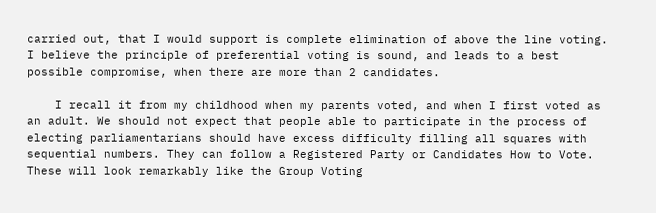carried out, that I would support is complete elimination of above the line voting. I believe the principle of preferential voting is sound, and leads to a best possible compromise, when there are more than 2 candidates.

    I recall it from my childhood when my parents voted, and when I first voted as an adult. We should not expect that people able to participate in the process of electing parliamentarians should have excess difficulty filling all squares with sequential numbers. They can follow a Registered Party or Candidates How to Vote. These will look remarkably like the Group Voting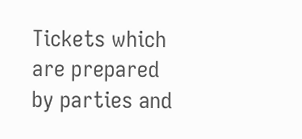Tickets which are prepared by parties and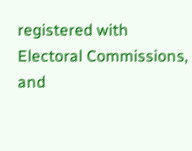registered with Electoral Commissions, and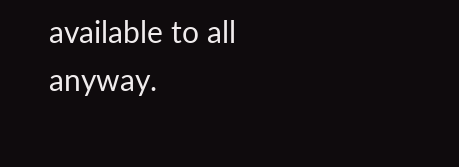available to all anyway.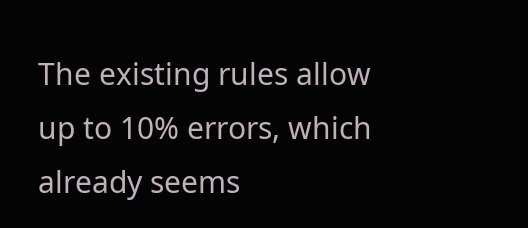The existing rules allow up to 10% errors, which already seems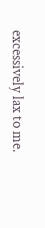excessively lax to me.